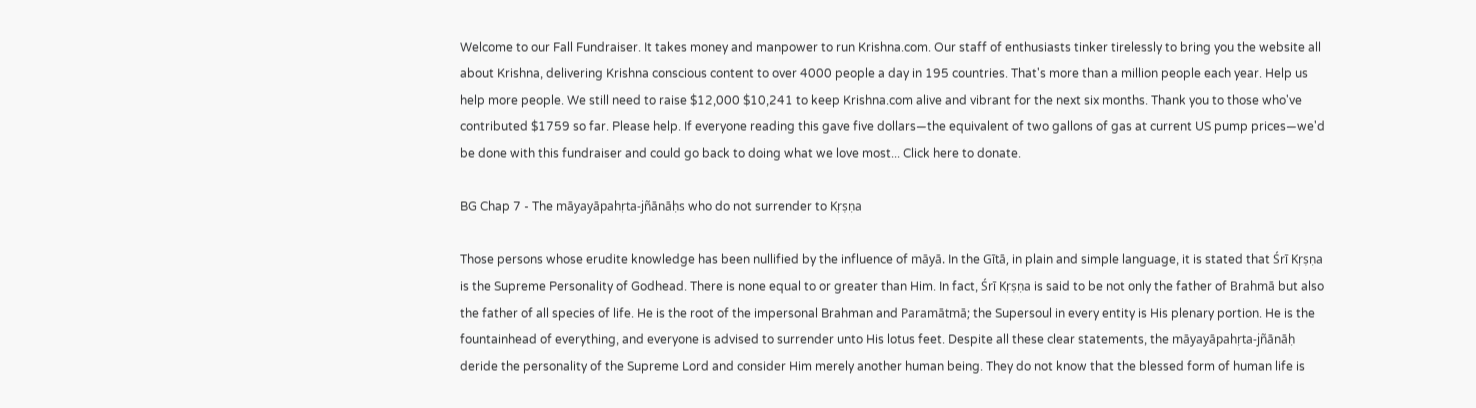Welcome to our Fall Fundraiser. It takes money and manpower to run Krishna.com. Our staff of enthusiasts tinker tirelessly to bring you the website all about Krishna, delivering Krishna conscious content to over 4000 people a day in 195 countries. That's more than a million people each year. Help us help more people. We still need to raise $12,000 $10,241 to keep Krishna.com alive and vibrant for the next six months. Thank you to those who've contributed $1759 so far. Please help. If everyone reading this gave five dollars—the equivalent of two gallons of gas at current US pump prices—we'd be done with this fundraiser and could go back to doing what we love most... Click here to donate.

BG Chap 7 - The māyayāpahṛta-jñānāḥs who do not surrender to Kṛṣṇa

Those persons whose erudite knowledge has been nullified by the influence of māyā. In the Gītā, in plain and simple language, it is stated that Śrī Kṛṣṇa is the Supreme Personality of Godhead. There is none equal to or greater than Him. In fact, Śrī Kṛṣṇa is said to be not only the father of Brahmā but also the father of all species of life. He is the root of the impersonal Brahman and Paramātmā; the Supersoul in every entity is His plenary portion. He is the fountainhead of everything, and everyone is advised to surrender unto His lotus feet. Despite all these clear statements, the māyayāpahṛta-jñānāḥ deride the personality of the Supreme Lord and consider Him merely another human being. They do not know that the blessed form of human life is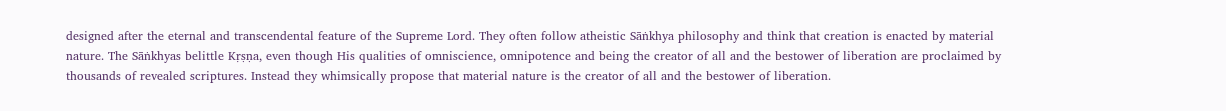designed after the eternal and transcendental feature of the Supreme Lord. They often follow atheistic Sāṅkhya philosophy and think that creation is enacted by material nature. The Sāṅkhyas belittle Kṛṣṇa, even though His qualities of omniscience, omnipotence and being the creator of all and the bestower of liberation are proclaimed by thousands of revealed scriptures. Instead they whimsically propose that material nature is the creator of all and the bestower of liberation.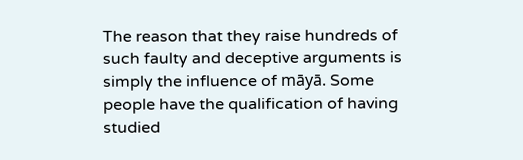The reason that they raise hundreds of such faulty and deceptive arguments is simply the influence of māyā. Some people have the qualification of having studied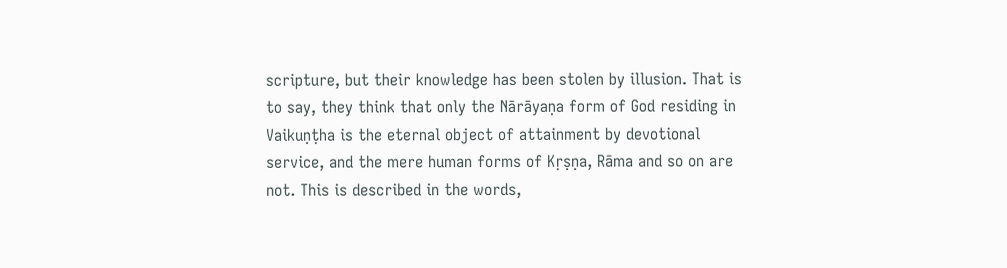scripture, but their knowledge has been stolen by illusion. That is to say, they think that only the Nārāyaṇa form of God residing in Vaikuṇṭha is the eternal object of attainment by devotional service, and the mere human forms of Kṛṣṇa, Rāma and so on are not. This is described in the words,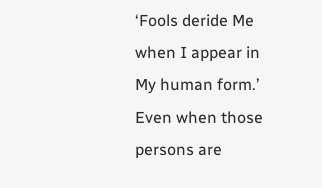‘Fools deride Me when I appear in My human form.’ Even when those persons are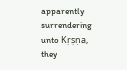apparently surrendering unto Kṛṣṇa, they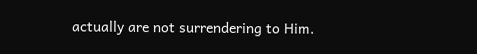actually are not surrendering to Him.